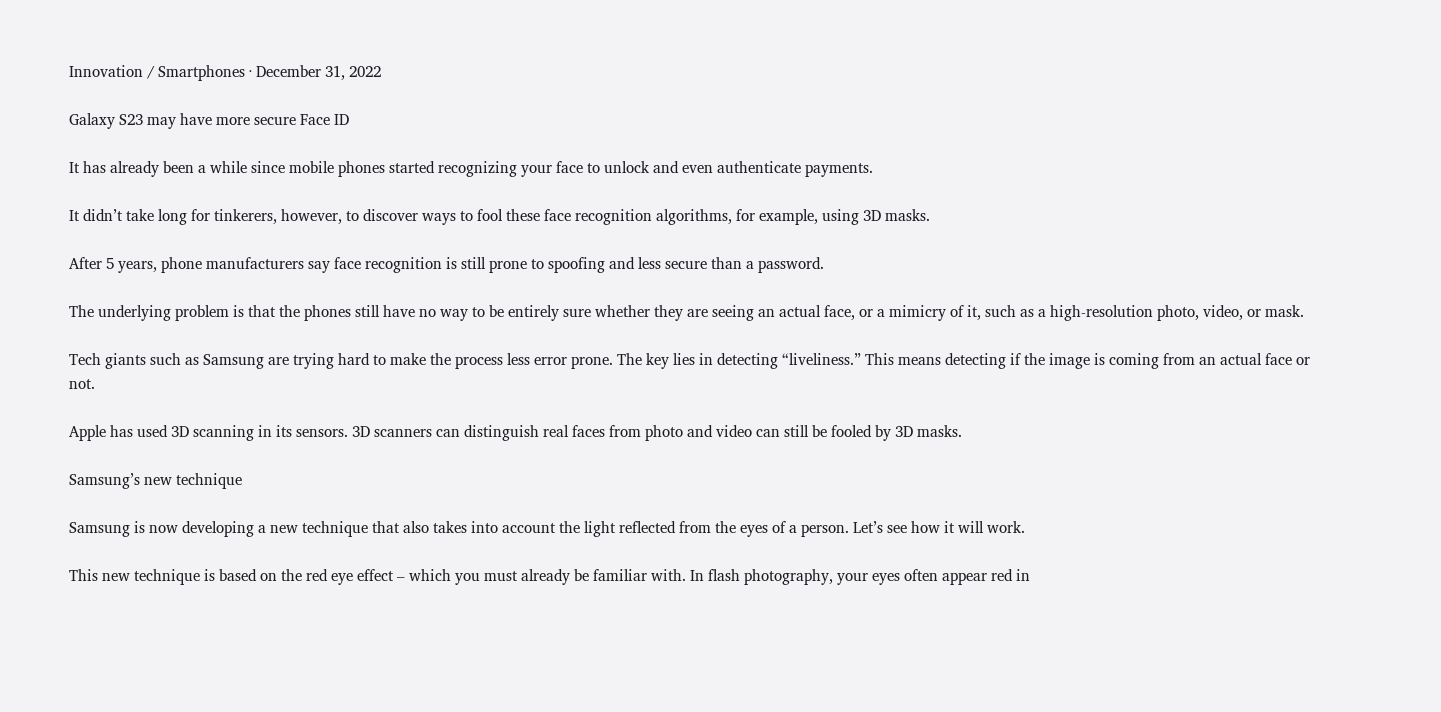Innovation / Smartphones · December 31, 2022

Galaxy S23 may have more secure Face ID

It has already been a while since mobile phones started recognizing your face to unlock and even authenticate payments.

It didn’t take long for tinkerers, however, to discover ways to fool these face recognition algorithms, for example, using 3D masks.

After 5 years, phone manufacturers say face recognition is still prone to spoofing and less secure than a password.

The underlying problem is that the phones still have no way to be entirely sure whether they are seeing an actual face, or a mimicry of it, such as a high-resolution photo, video, or mask.

Tech giants such as Samsung are trying hard to make the process less error prone. The key lies in detecting “liveliness.” This means detecting if the image is coming from an actual face or not.

Apple has used 3D scanning in its sensors. 3D scanners can distinguish real faces from photo and video can still be fooled by 3D masks.

Samsung’s new technique

Samsung is now developing a new technique that also takes into account the light reflected from the eyes of a person. Let’s see how it will work.

This new technique is based on the red eye effect – which you must already be familiar with. In flash photography, your eyes often appear red in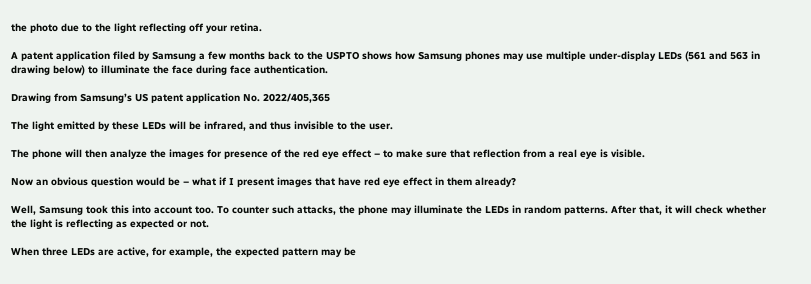the photo due to the light reflecting off your retina.

A patent application filed by Samsung a few months back to the USPTO shows how Samsung phones may use multiple under-display LEDs (561 and 563 in drawing below) to illuminate the face during face authentication.

Drawing from Samsung’s US patent application No. 2022/405,365

The light emitted by these LEDs will be infrared, and thus invisible to the user.

The phone will then analyze the images for presence of the red eye effect – to make sure that reflection from a real eye is visible.

Now an obvious question would be – what if I present images that have red eye effect in them already?

Well, Samsung took this into account too. To counter such attacks, the phone may illuminate the LEDs in random patterns. After that, it will check whether the light is reflecting as expected or not.

When three LEDs are active, for example, the expected pattern may be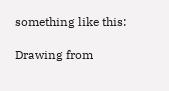something like this:

Drawing from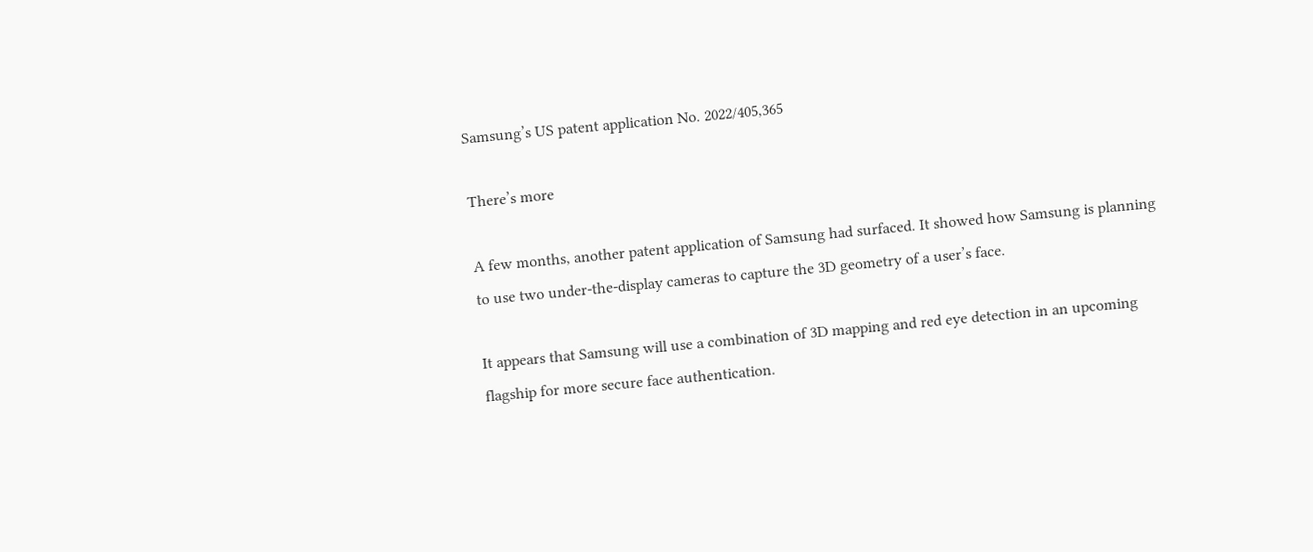Samsung’s US patent application No. 2022/405,365

There’s more

A few months, another patent application of Samsung had surfaced. It showed how Samsung is planning to use two under-the-display cameras to capture the 3D geometry of a user’s face.

It appears that Samsung will use a combination of 3D mapping and red eye detection in an upcoming flagship for more secure face authentication.